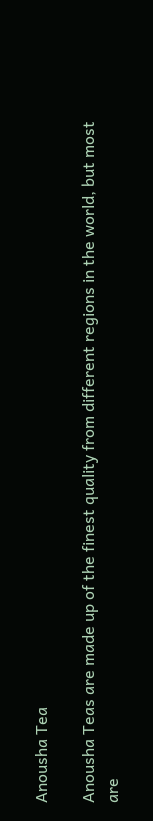Anousha Tea

Anousha Teas are made up of the finest quality from different regions in the world, but most are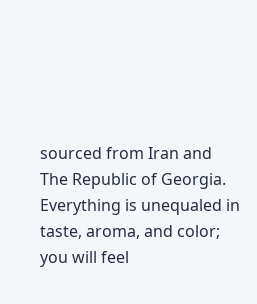sourced from Iran and The Republic of Georgia. Everything is unequaled in taste, aroma, and color; you will feel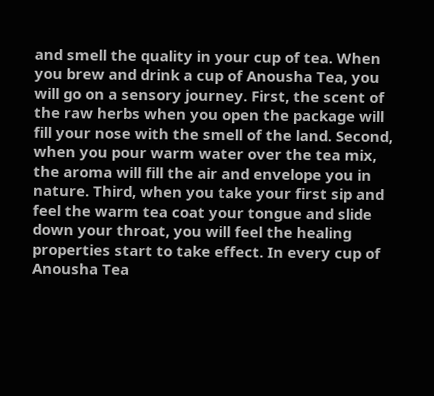and smell the quality in your cup of tea. When you brew and drink a cup of Anousha Tea, you will go on a sensory journey. First, the scent of the raw herbs when you open the package will fill your nose with the smell of the land. Second, when you pour warm water over the tea mix, the aroma will fill the air and envelope you in nature. Third, when you take your first sip and feel the warm tea coat your tongue and slide down your throat, you will feel the healing properties start to take effect. In every cup of Anousha Tea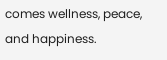comes wellness, peace, and happiness.